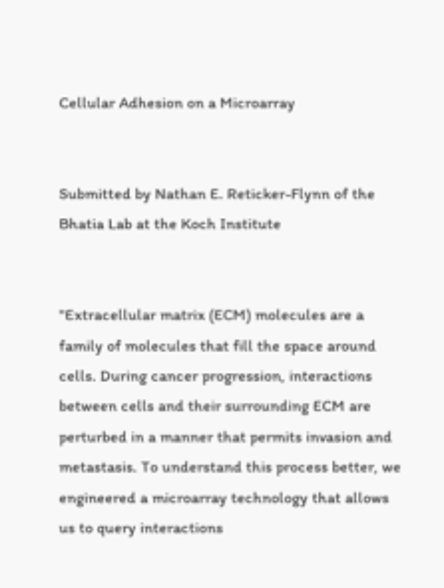Cellular Adhesion on a Microarray


Submitted by Nathan E. Reticker-Flynn of the Bhatia Lab at the Koch Institute


"Extracellular matrix (ECM) molecules are a family of molecules that fill the space around cells. During cancer progression, interactions between cells and their surrounding ECM are perturbed in a manner that permits invasion and metastasis. To understand this process better, we engineered a microarray technology that allows us to query interactions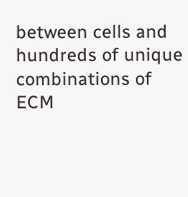between cells and hundreds of unique combinations of ECM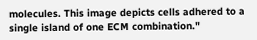molecules. This image depicts cells adhered to a single island of one ECM combination."